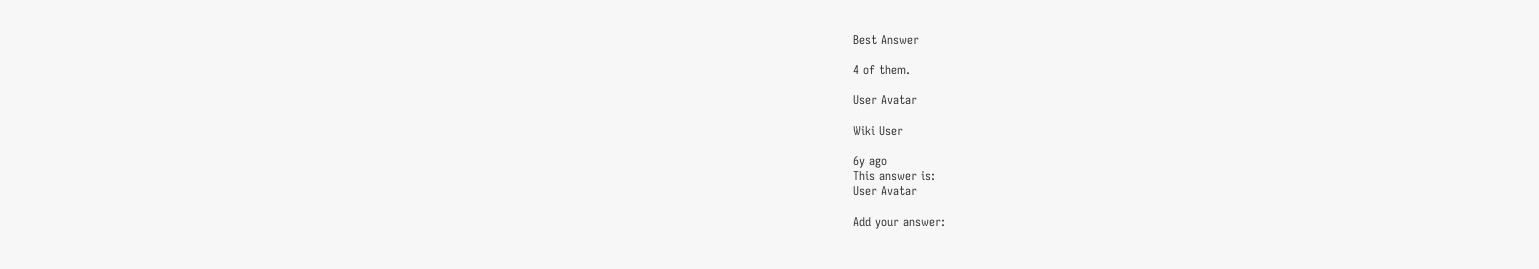Best Answer

4 of them.

User Avatar

Wiki User

6y ago
This answer is:
User Avatar

Add your answer: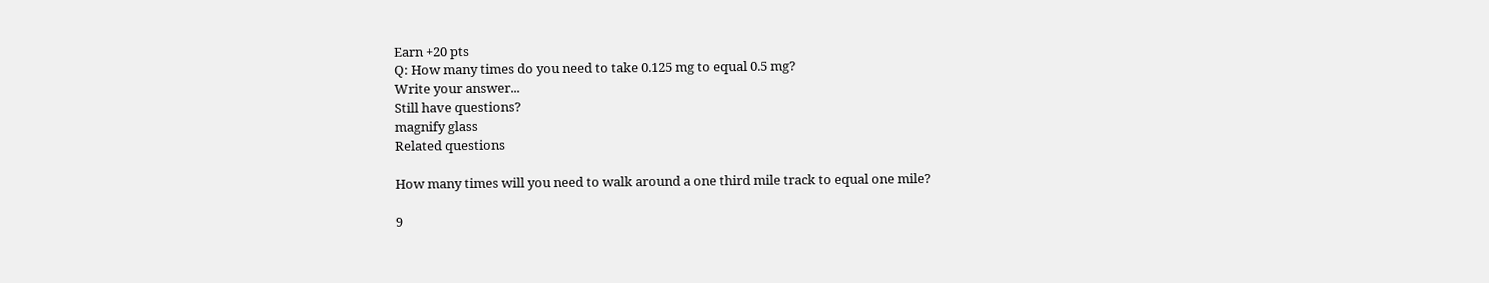Earn +20 pts
Q: How many times do you need to take 0.125 mg to equal 0.5 mg?
Write your answer...
Still have questions?
magnify glass
Related questions

How many times will you need to walk around a one third mile track to equal one mile?

9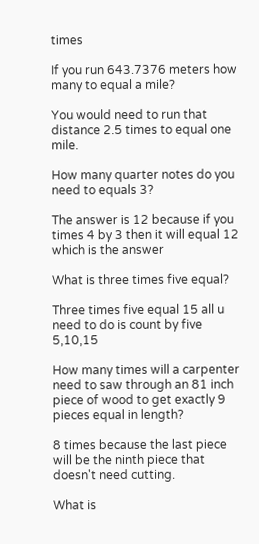times

If you run 643.7376 meters how many to equal a mile?

You would need to run that distance 2.5 times to equal one mile.

How many quarter notes do you need to equals 3?

The answer is 12 because if you times 4 by 3 then it will equal 12 which is the answer

What is three times five equal?

Three times five equal 15 all u need to do is count by five 5,10,15

How many times will a carpenter need to saw through an 81 inch piece of wood to get exactly 9 pieces equal in length?

8 times because the last piece will be the ninth piece that doesn't need cutting.

What is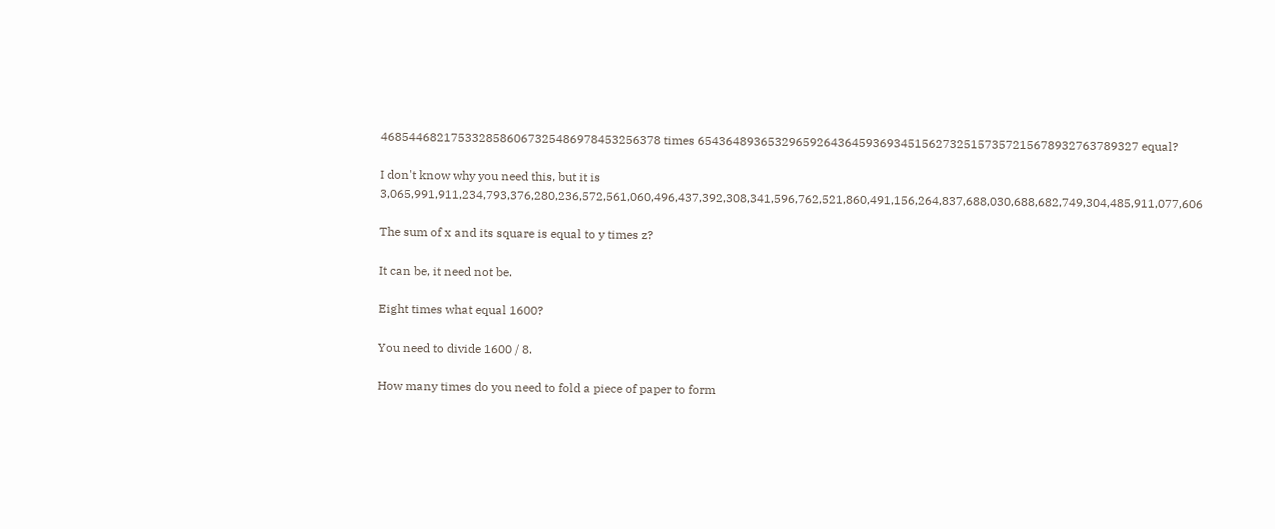4685446821753328586067325486978453256378 times 654364893653296592643645936934515627325157357215678932763789327 equal?

I don't know why you need this, but it is 3,065,991,911,234,793,376,280,236,572,561,060,496,437,392,308,341,596,762,521,860,491,156,264,837,688,030,688,682,749,304,485,911,077,606

The sum of x and its square is equal to y times z?

It can be, it need not be.

Eight times what equal 1600?

You need to divide 1600 / 8.

How many times do you need to fold a piece of paper to form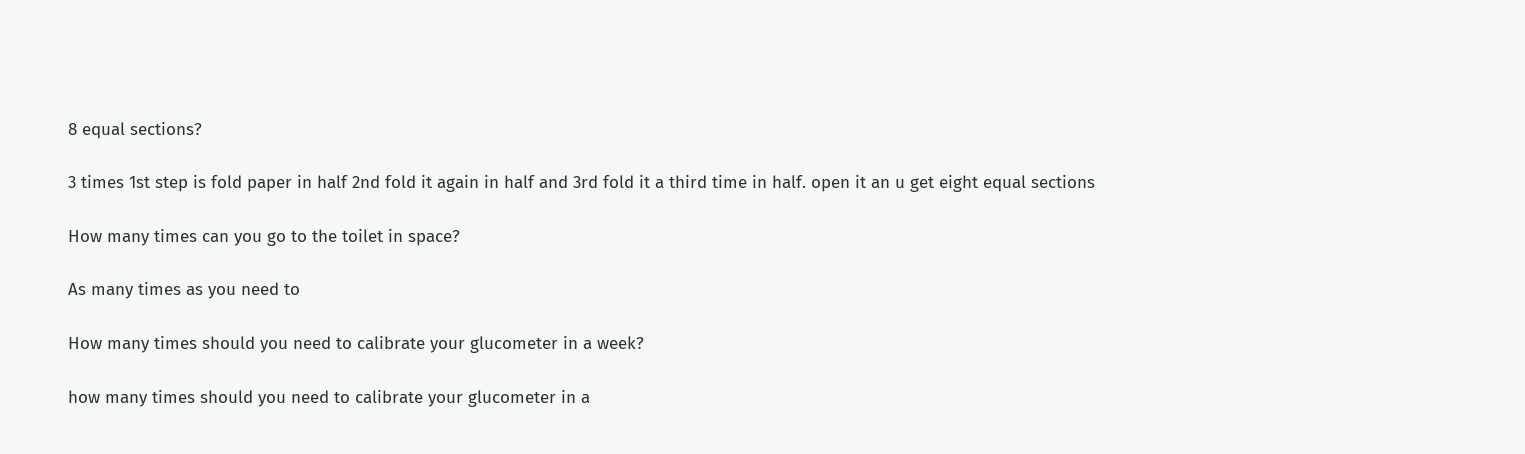8 equal sections?

3 times 1st step is fold paper in half 2nd fold it again in half and 3rd fold it a third time in half. open it an u get eight equal sections

How many times can you go to the toilet in space?

As many times as you need to

How many times should you need to calibrate your glucometer in a week?

how many times should you need to calibrate your glucometer in a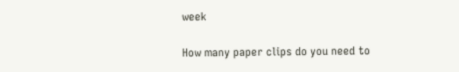week

How many paper clips do you need to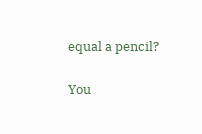equal a pencil?

You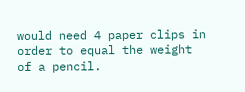would need 4 paper clips in order to equal the weight of a pencil.